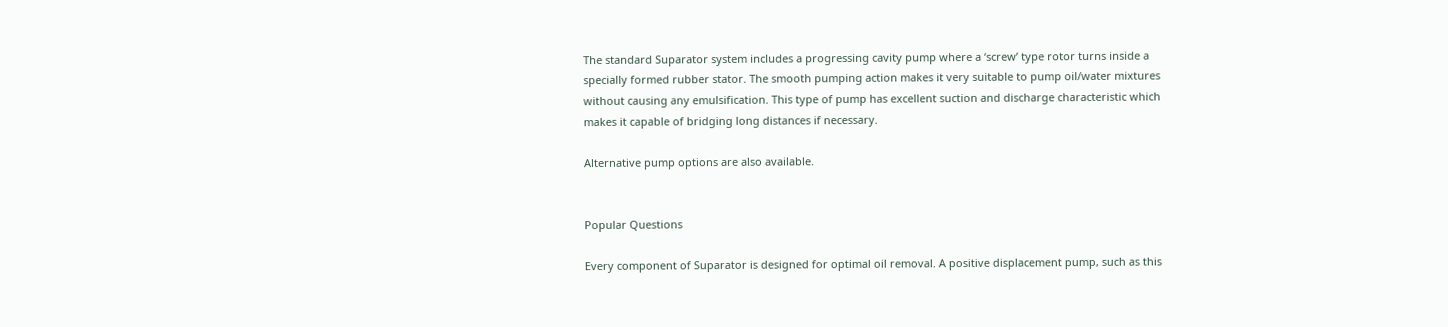The standard Suparator system includes a progressing cavity pump where a ‘screw’ type rotor turns inside a specially formed rubber stator. The smooth pumping action makes it very suitable to pump oil/water mixtures without causing any emulsification. This type of pump has excellent suction and discharge characteristic which makes it capable of bridging long distances if necessary.

Alternative pump options are also available.


Popular Questions

Every component of Suparator is designed for optimal oil removal. A positive displacement pump, such as this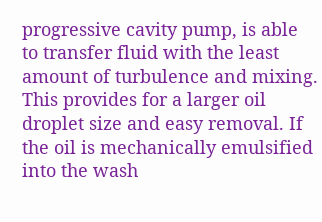progressive cavity pump, is able to transfer fluid with the least amount of turbulence and mixing. This provides for a larger oil droplet size and easy removal. If the oil is mechanically emulsified into the wash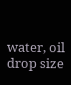water, oil drop size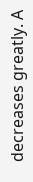decreases greatly. A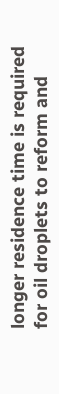longer residence time is required for oil droplets to reform and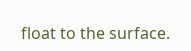float to the surface.